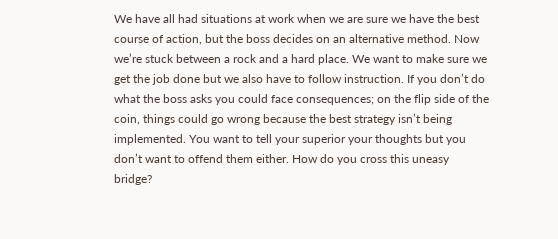We have all had situations at work when we are sure we have the best course of action, but the boss decides on an alternative method. Now we’re stuck between a rock and a hard place. We want to make sure we get the job done but we also have to follow instruction. If you don’t do what the boss asks you could face consequences; on the flip side of the coin, things could go wrong because the best strategy isn’t being implemented. You want to tell your superior your thoughts but you don’t want to offend them either. How do you cross this uneasy bridge?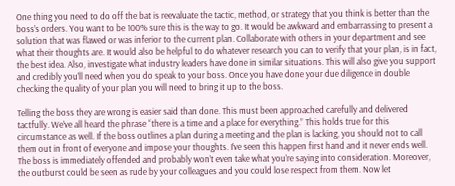One thing you need to do off the bat is reevaluate the tactic, method, or strategy that you think is better than the boss’s orders. You want to be 100% sure this is the way to go. It would be awkward and embarrassing to present a solution that was flawed or was inferior to the current plan. Collaborate with others in your department and see what their thoughts are. It would also be helpful to do whatever research you can to verify that your plan, is in fact, the best idea. Also, investigate what industry leaders have done in similar situations. This will also give you support and credibly you’ll need when you do speak to your boss. Once you have done your due diligence in double checking the quality of your plan you will need to bring it up to the boss.

Telling the boss they are wrong is easier said than done. This must been approached carefully and delivered tactfully. We’ve all heard the phrase “there is a time and a place for everything.” This holds true for this circumstance as well. If the boss outlines a plan during a meeting and the plan is lacking, you should not to call them out in front of everyone and impose your thoughts. I’ve seen this happen first hand and it never ends well. The boss is immediately offended and probably won’t even take what you’re saying into consideration. Moreover, the outburst could be seen as rude by your colleagues and you could lose respect from them. Now let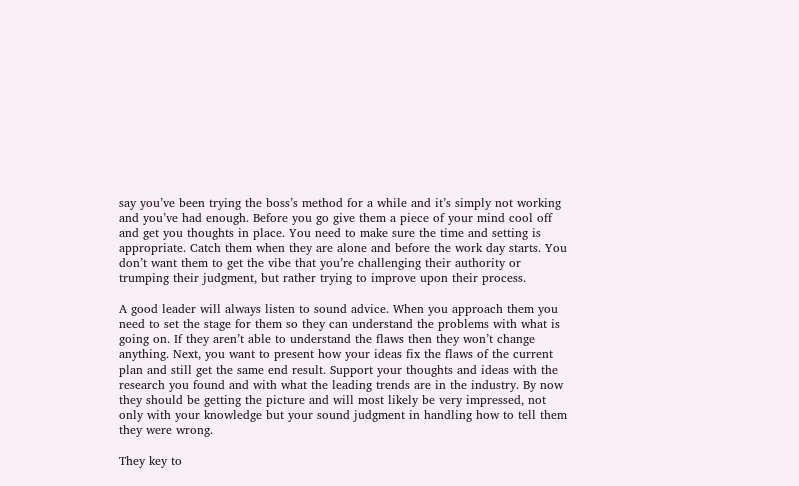say you’ve been trying the boss’s method for a while and it’s simply not working and you’ve had enough. Before you go give them a piece of your mind cool off and get you thoughts in place. You need to make sure the time and setting is appropriate. Catch them when they are alone and before the work day starts. You don’t want them to get the vibe that you’re challenging their authority or trumping their judgment, but rather trying to improve upon their process.

A good leader will always listen to sound advice. When you approach them you need to set the stage for them so they can understand the problems with what is going on. If they aren’t able to understand the flaws then they won’t change anything. Next, you want to present how your ideas fix the flaws of the current plan and still get the same end result. Support your thoughts and ideas with the research you found and with what the leading trends are in the industry. By now they should be getting the picture and will most likely be very impressed, not only with your knowledge but your sound judgment in handling how to tell them they were wrong.

They key to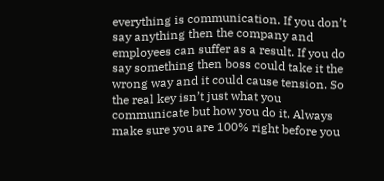everything is communication. If you don’t say anything then the company and employees can suffer as a result. If you do say something then boss could take it the wrong way and it could cause tension. So the real key isn’t just what you communicate but how you do it. Always make sure you are 100% right before you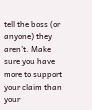tell the boss (or anyone) they aren’t. Make sure you have more to support your claim than your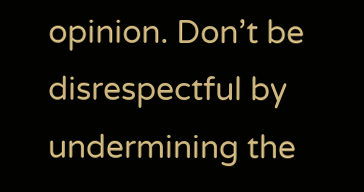opinion. Don’t be disrespectful by undermining the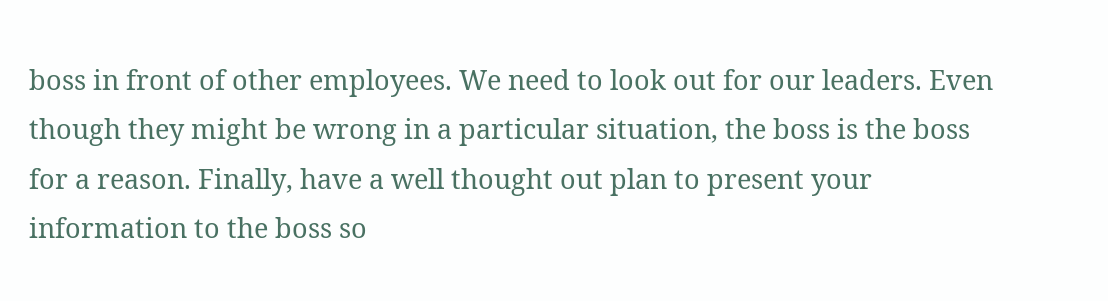boss in front of other employees. We need to look out for our leaders. Even though they might be wrong in a particular situation, the boss is the boss for a reason. Finally, have a well thought out plan to present your information to the boss so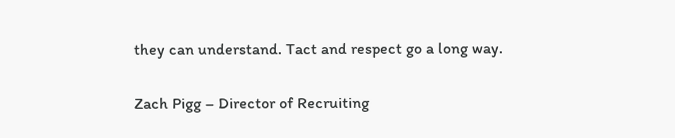they can understand. Tact and respect go a long way.

Zach Pigg – Director of Recruiting